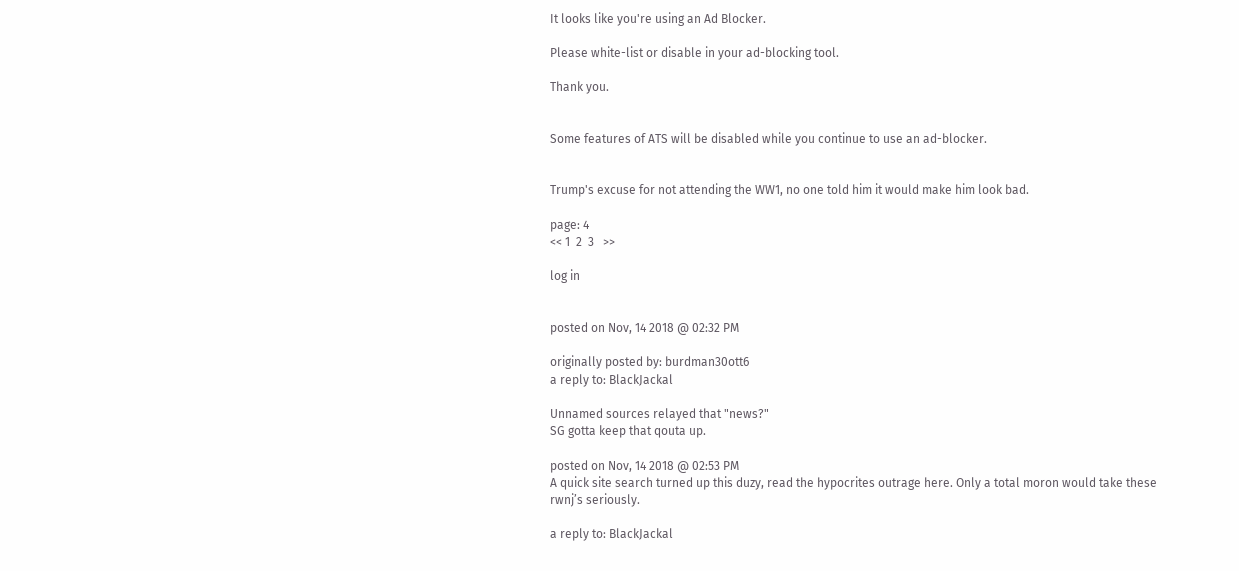It looks like you're using an Ad Blocker.

Please white-list or disable in your ad-blocking tool.

Thank you.


Some features of ATS will be disabled while you continue to use an ad-blocker.


Trump's excuse for not attending the WW1, no one told him it would make him look bad.

page: 4
<< 1  2  3   >>

log in


posted on Nov, 14 2018 @ 02:32 PM

originally posted by: burdman30ott6
a reply to: BlackJackal

Unnamed sources relayed that "news?"
SG gotta keep that qouta up.

posted on Nov, 14 2018 @ 02:53 PM
A quick site search turned up this duzy, read the hypocrites outrage here. Only a total moron would take these rwnj’s seriously.

a reply to: BlackJackal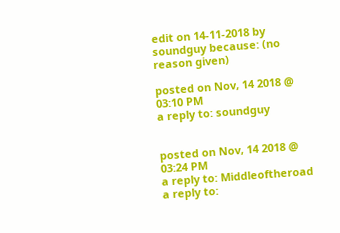edit on 14-11-2018 by soundguy because: (no reason given)

posted on Nov, 14 2018 @ 03:10 PM
a reply to: soundguy


posted on Nov, 14 2018 @ 03:24 PM
a reply to: Middleoftheroad
a reply to: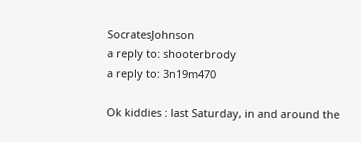SocratesJohnson
a reply to: shooterbrody
a reply to: 3n19m470

Ok kiddies : last Saturday, in and around the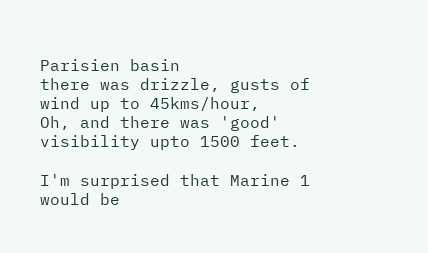Parisien basin
there was drizzle, gusts of wind up to 45kms/hour,
Oh, and there was 'good' visibility upto 1500 feet.

I'm surprised that Marine 1 would be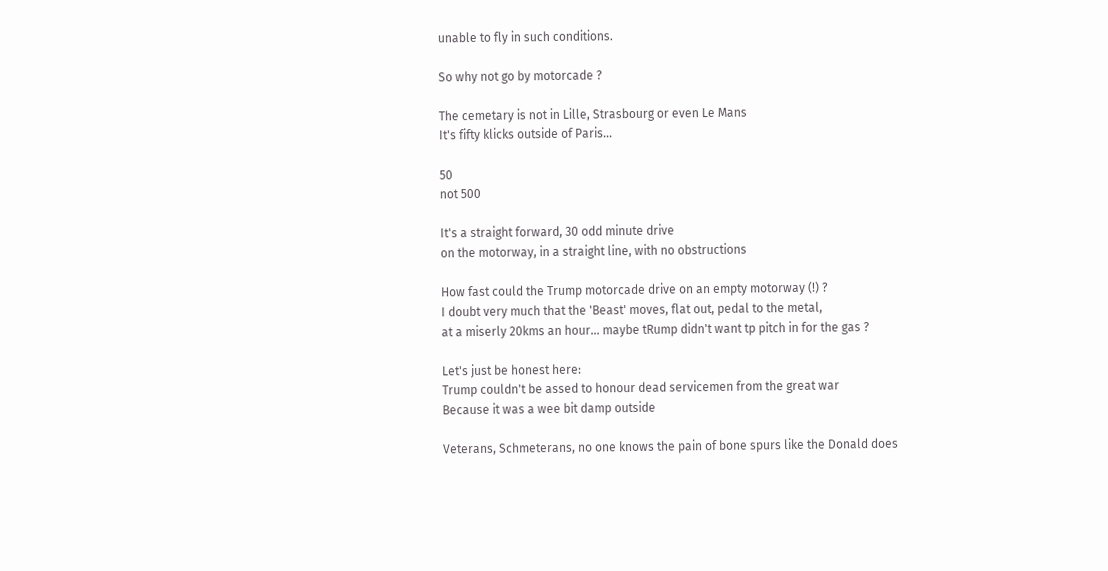unable to fly in such conditions.

So why not go by motorcade ?

The cemetary is not in Lille, Strasbourg or even Le Mans
It's fifty klicks outside of Paris...

50
not 500

It's a straight forward, 30 odd minute drive
on the motorway, in a straight line, with no obstructions

How fast could the Trump motorcade drive on an empty motorway (!) ?
I doubt very much that the 'Beast' moves, flat out, pedal to the metal,
at a miserly 20kms an hour... maybe tRump didn't want tp pitch in for the gas ?

Let's just be honest here:
Trump couldn't be assed to honour dead servicemen from the great war
Because it was a wee bit damp outside

Veterans, Schmeterans, no one knows the pain of bone spurs like the Donald does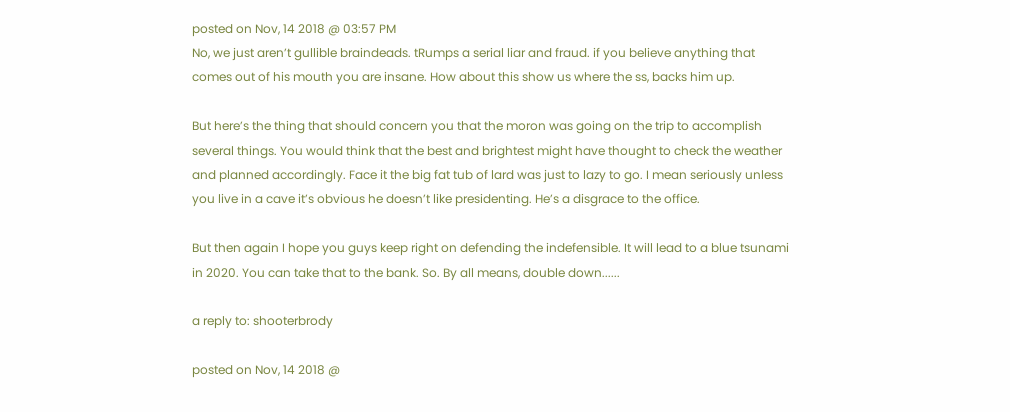posted on Nov, 14 2018 @ 03:57 PM
No, we just aren’t gullible braindeads. tRumps a serial liar and fraud. if you believe anything that comes out of his mouth you are insane. How about this show us where the ss, backs him up.

But here’s the thing that should concern you that the moron was going on the trip to accomplish several things. You would think that the best and brightest might have thought to check the weather and planned accordingly. Face it the big fat tub of lard was just to lazy to go. I mean seriously unless you live in a cave it’s obvious he doesn’t like presidenting. He’s a disgrace to the office.

But then again I hope you guys keep right on defending the indefensible. It will lead to a blue tsunami in 2020. You can take that to the bank. So. By all means, double down......

a reply to: shooterbrody

posted on Nov, 14 2018 @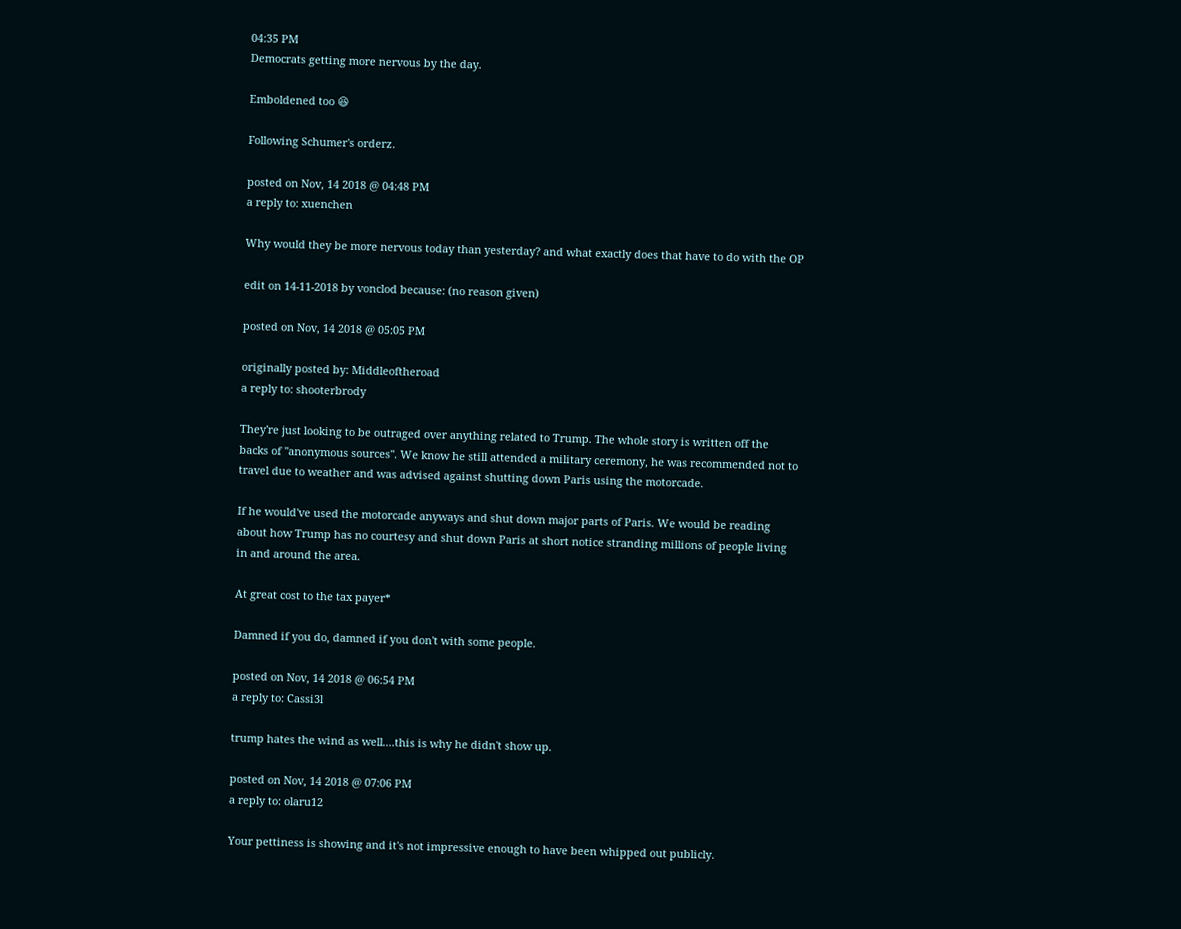04:35 PM
Democrats getting more nervous by the day.

Emboldened too 😆

Following Schumer's orderz.

posted on Nov, 14 2018 @ 04:48 PM
a reply to: xuenchen

Why would they be more nervous today than yesterday? and what exactly does that have to do with the OP

edit on 14-11-2018 by vonclod because: (no reason given)

posted on Nov, 14 2018 @ 05:05 PM

originally posted by: Middleoftheroad
a reply to: shooterbrody

They're just looking to be outraged over anything related to Trump. The whole story is written off the backs of "anonymous sources". We know he still attended a military ceremony, he was recommended not to travel due to weather and was advised against shutting down Paris using the motorcade.

If he would've used the motorcade anyways and shut down major parts of Paris. We would be reading about how Trump has no courtesy and shut down Paris at short notice stranding millions of people living in and around the area.

At great cost to the tax payer*

Damned if you do, damned if you don't with some people.

posted on Nov, 14 2018 @ 06:54 PM
a reply to: Cassi3l

trump hates the wind as well....this is why he didn't show up.

posted on Nov, 14 2018 @ 07:06 PM
a reply to: olaru12

Your pettiness is showing and it's not impressive enough to have been whipped out publicly.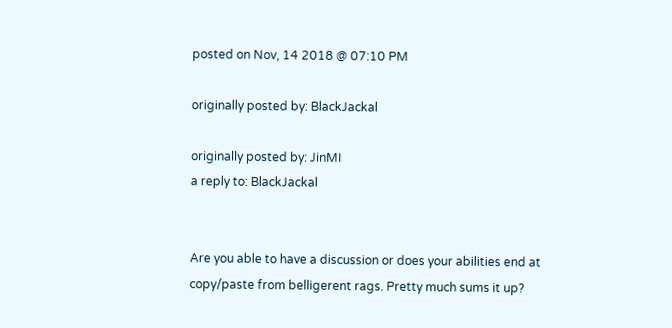posted on Nov, 14 2018 @ 07:10 PM

originally posted by: BlackJackal

originally posted by: JinMI
a reply to: BlackJackal


Are you able to have a discussion or does your abilities end at copy/paste from belligerent rags. Pretty much sums it up?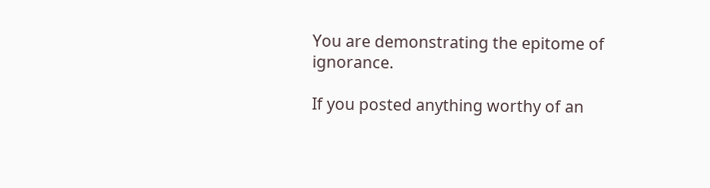You are demonstrating the epitome of ignorance.

If you posted anything worthy of an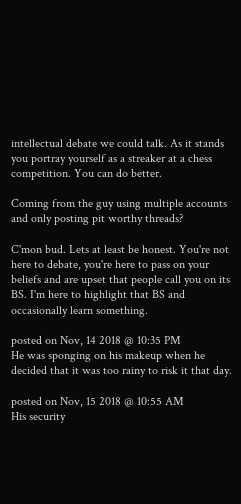intellectual debate we could talk. As it stands you portray yourself as a streaker at a chess competition. You can do better.

Coming from the guy using multiple accounts and only posting pit worthy threads?

C'mon bud. Lets at least be honest. You're not here to debate, you're here to pass on your beliefs and are upset that people call you on its BS. I'm here to highlight that BS and occasionally learn something.

posted on Nov, 14 2018 @ 10:35 PM
He was sponging on his makeup when he decided that it was too rainy to risk it that day.

posted on Nov, 15 2018 @ 10:55 AM
His security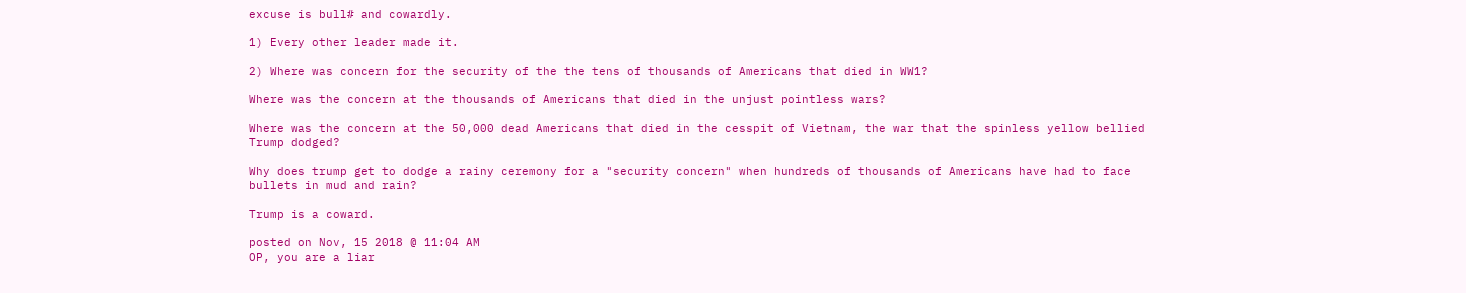excuse is bull# and cowardly.

1) Every other leader made it.

2) Where was concern for the security of the the tens of thousands of Americans that died in WW1?

Where was the concern at the thousands of Americans that died in the unjust pointless wars?

Where was the concern at the 50,000 dead Americans that died in the cesspit of Vietnam, the war that the spinless yellow bellied Trump dodged?

Why does trump get to dodge a rainy ceremony for a "security concern" when hundreds of thousands of Americans have had to face bullets in mud and rain?

Trump is a coward.

posted on Nov, 15 2018 @ 11:04 AM
OP, you are a liar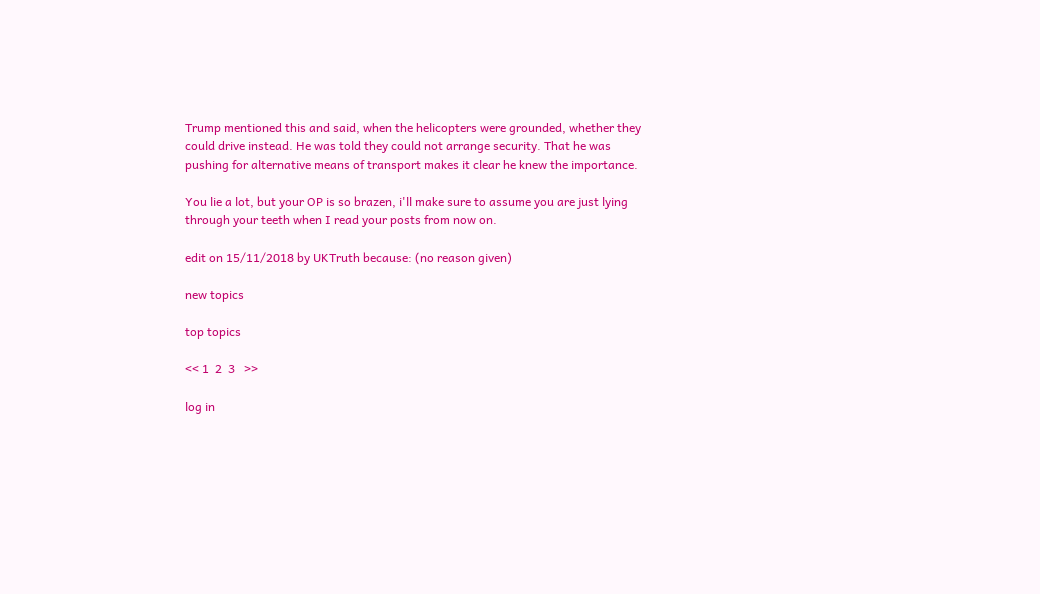Trump mentioned this and said, when the helicopters were grounded, whether they could drive instead. He was told they could not arrange security. That he was pushing for alternative means of transport makes it clear he knew the importance.

You lie a lot, but your OP is so brazen, i'll make sure to assume you are just lying through your teeth when I read your posts from now on.

edit on 15/11/2018 by UKTruth because: (no reason given)

new topics

top topics

<< 1  2  3   >>

log in